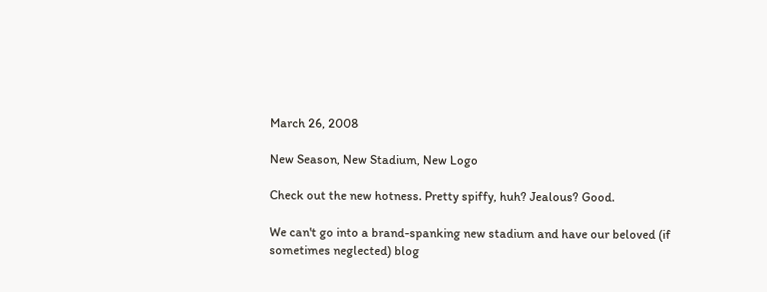March 26, 2008

New Season, New Stadium, New Logo

Check out the new hotness. Pretty spiffy, huh? Jealous? Good.

We can't go into a brand-spanking new stadium and have our beloved (if sometimes neglected) blog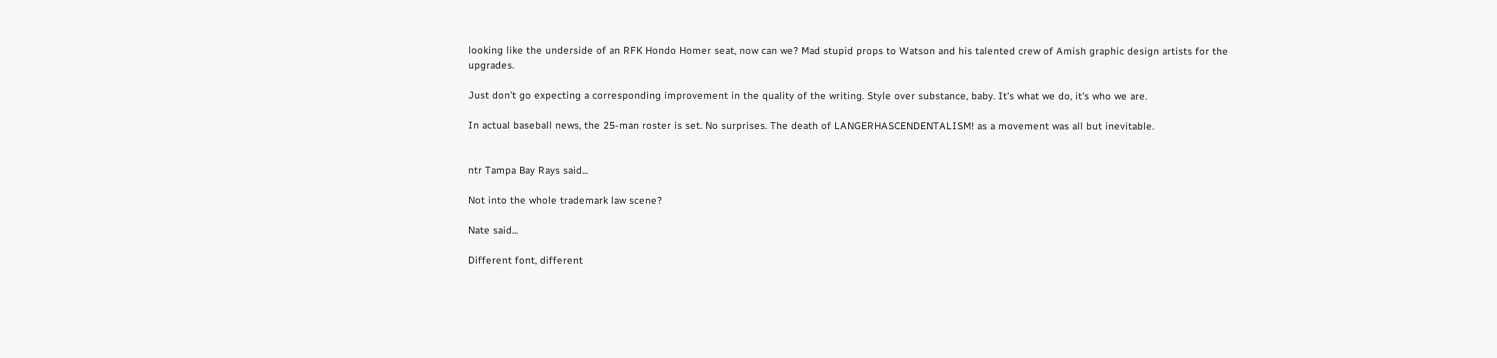looking like the underside of an RFK Hondo Homer seat, now can we? Mad stupid props to Watson and his talented crew of Amish graphic design artists for the upgrades.

Just don't go expecting a corresponding improvement in the quality of the writing. Style over substance, baby. It's what we do, it's who we are.

In actual baseball news, the 25-man roster is set. No surprises. The death of LANGERHASCENDENTALISM! as a movement was all but inevitable.


ntr Tampa Bay Rays said...

Not into the whole trademark law scene?

Nate said...

Different font, different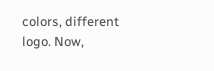colors, different logo. Now,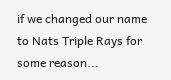if we changed our name to Nats Triple Rays for some reason...